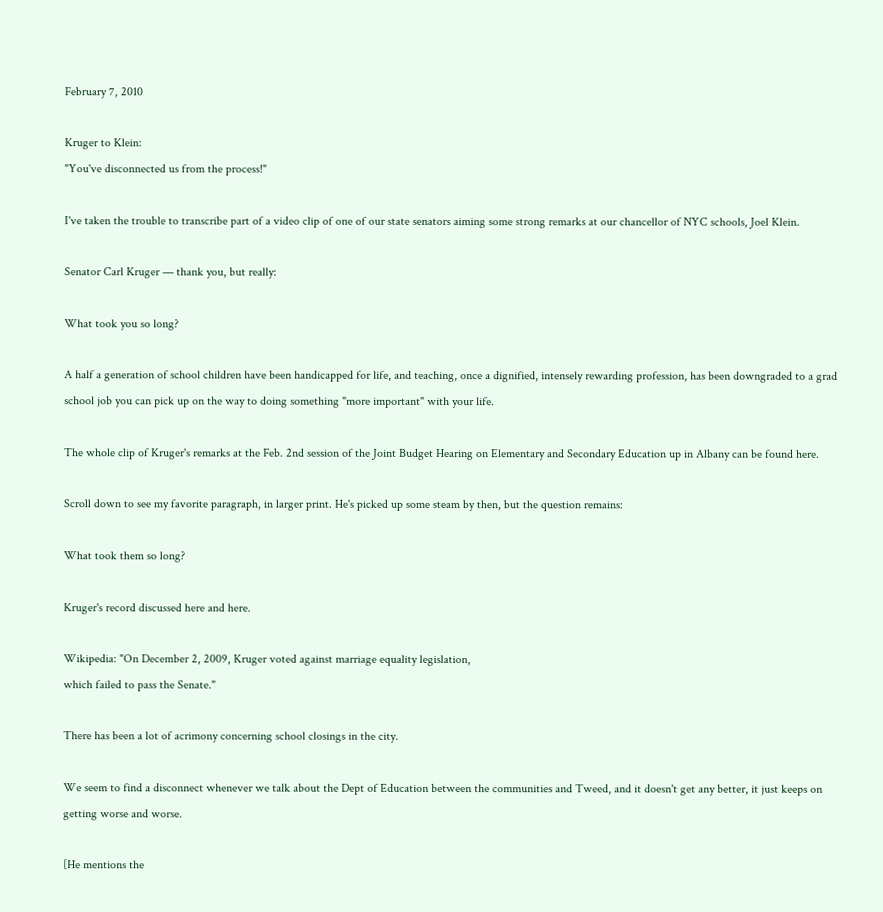February 7, 2010

Kruger to Klein:
"You've disconnected us from the process!"

I've taken the trouble to transcribe part of a video clip of one of our state senators aiming some strong remarks at our chancellor of NYC schools, Joel Klein.

Senator Carl Kruger — thank you, but really:

What took you so long?

A half a generation of school children have been handicapped for life, and teaching, once a dignified, intensely rewarding profession, has been downgraded to a grad school job you can pick up on the way to doing something "more important" with your life.

The whole clip of Kruger's remarks at the Feb. 2nd session of the Joint Budget Hearing on Elementary and Secondary Education up in Albany can be found here.

Scroll down to see my favorite paragraph, in larger print. He's picked up some steam by then, but the question remains:

What took them so long?

Kruger's record discussed here and here.

Wikipedia: "On December 2, 2009, Kruger voted against marriage equality legislation,
which failed to pass the Senate."

There has been a lot of acrimony concerning school closings in the city.

We seem to find a disconnect whenever we talk about the Dept of Education between the communities and Tweed, and it doesn't get any better, it just keeps on getting worse and worse.

[He mentions the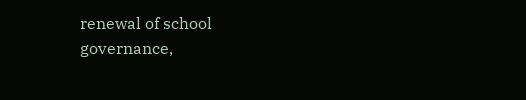renewal of school governance,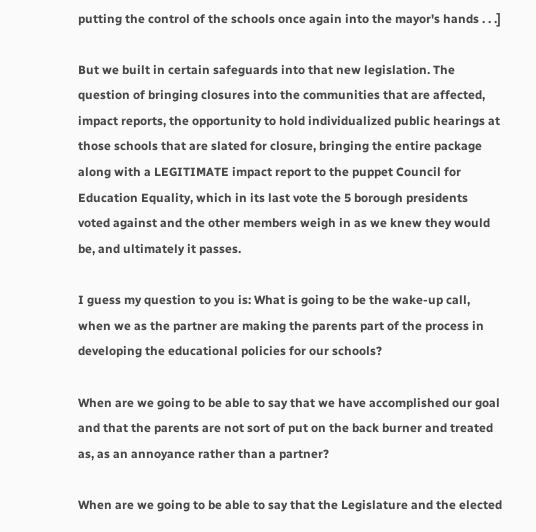putting the control of the schools once again into the mayor's hands . . .]

But we built in certain safeguards into that new legislation. The question of bringing closures into the communities that are affected, impact reports, the opportunity to hold individualized public hearings at those schools that are slated for closure, bringing the entire package along with a LEGITIMATE impact report to the puppet Council for Education Equality, which in its last vote the 5 borough presidents voted against and the other members weigh in as we knew they would be, and ultimately it passes.

I guess my question to you is: What is going to be the wake-up call, when we as the partner are making the parents part of the process in developing the educational policies for our schools?

When are we going to be able to say that we have accomplished our goal and that the parents are not sort of put on the back burner and treated as, as an annoyance rather than a partner?

When are we going to be able to say that the Legislature and the elected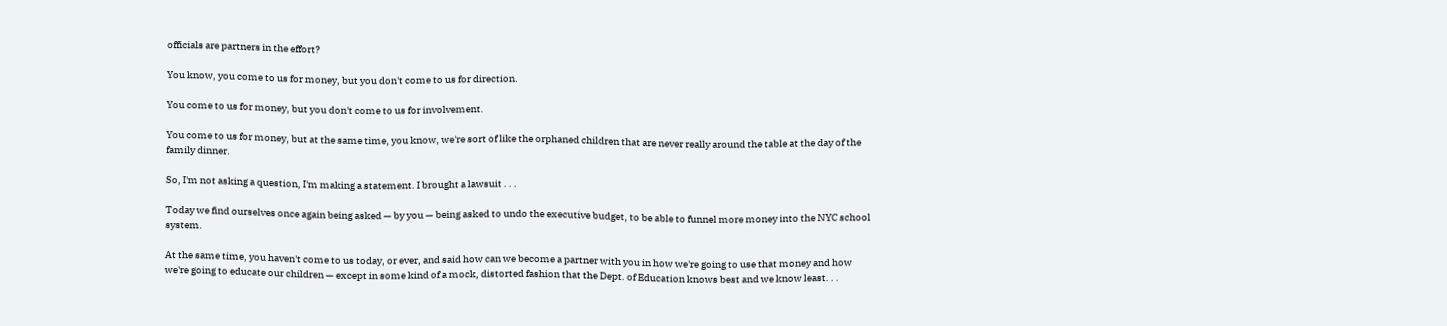officials are partners in the effort?

You know, you come to us for money, but you don't come to us for direction.

You come to us for money, but you don't come to us for involvement.

You come to us for money, but at the same time, you know, we're sort of like the orphaned children that are never really around the table at the day of the family dinner.

So, I'm not asking a question, I'm making a statement. I brought a lawsuit . . .

Today we find ourselves once again being asked — by you — being asked to undo the executive budget, to be able to funnel more money into the NYC school system.

At the same time, you haven't come to us today, or ever, and said how can we become a partner with you in how we're going to use that money and how we're going to educate our children — except in some kind of a mock, distorted fashion that the Dept. of Education knows best and we know least. . .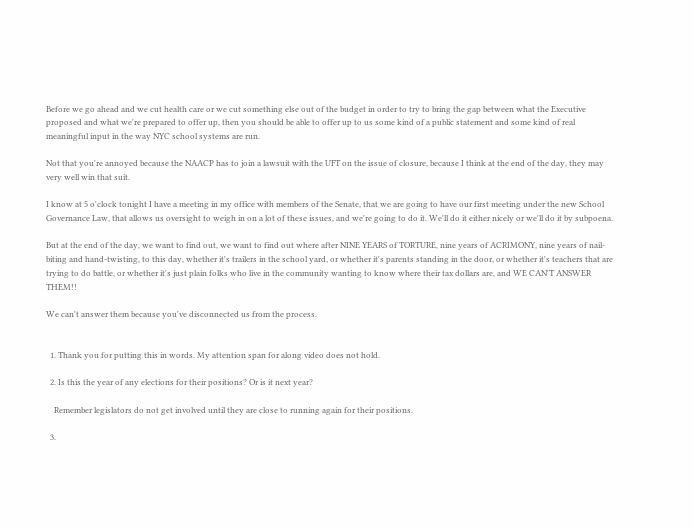Before we go ahead and we cut health care or we cut something else out of the budget in order to try to bring the gap between what the Executive proposed and what we're prepared to offer up, then you should be able to offer up to us some kind of a public statement and some kind of real meaningful input in the way NYC school systems are run.

Not that you're annoyed because the NAACP has to join a lawsuit with the UFT on the issue of closure, because I think at the end of the day, they may very well win that suit.

I know at 5 o'clock tonight I have a meeting in my office with members of the Senate, that we are going to have our first meeting under the new School Governance Law, that allows us oversight to weigh in on a lot of these issues, and we're going to do it. We'll do it either nicely or we'll do it by subpoena.

But at the end of the day, we want to find out, we want to find out where after NINE YEARS of TORTURE, nine years of ACRIMONY, nine years of nail-biting and hand-twisting, to this day, whether it's trailers in the school yard, or whether it's parents standing in the door, or whether it's teachers that are trying to do battle, or whether it's just plain folks who live in the community wanting to know where their tax dollars are, and WE CAN'T ANSWER THEM!!

We can't answer them because you've disconnected us from the process.


  1. Thank you for putting this in words. My attention span for along video does not hold.

  2. Is this the year of any elections for their positions? Or is it next year?

    Remember legislators do not get involved until they are close to running again for their positions.

  3.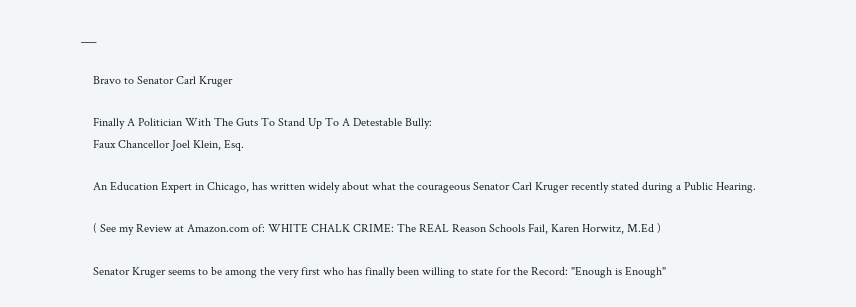___

    Bravo to Senator Carl Kruger

    Finally A Politician With The Guts To Stand Up To A Detestable Bully:
    Faux Chancellor Joel Klein, Esq.

    An Education Expert in Chicago, has written widely about what the courageous Senator Carl Kruger recently stated during a Public Hearing.

    ( See my Review at Amazon.com of: WHITE CHALK CRIME: The REAL Reason Schools Fail, Karen Horwitz, M.Ed )

    Senator Kruger seems to be among the very first who has finally been willing to state for the Record: "Enough is Enough"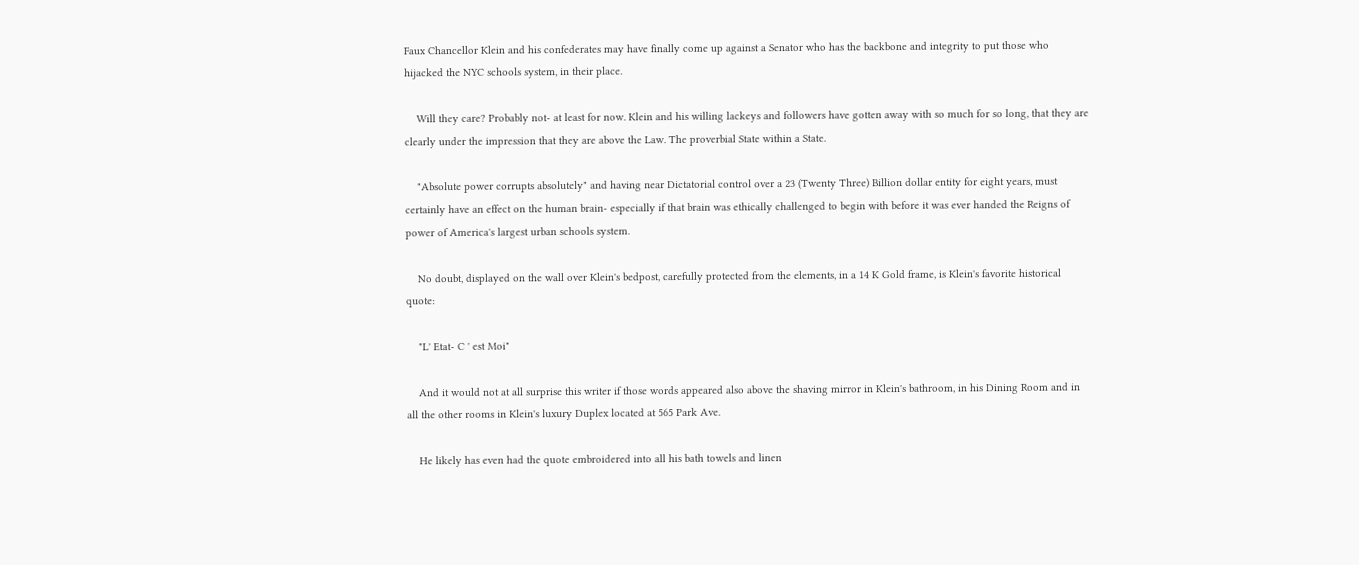Faux Chancellor Klein and his confederates may have finally come up against a Senator who has the backbone and integrity to put those who hijacked the NYC schools system, in their place.

    Will they care? Probably not- at least for now. Klein and his willing lackeys and followers have gotten away with so much for so long, that they are clearly under the impression that they are above the Law. The proverbial State within a State.

    "Absolute power corrupts absolutely" and having near Dictatorial control over a 23 (Twenty Three) Billion dollar entity for eight years, must certainly have an effect on the human brain- especially if that brain was ethically challenged to begin with before it was ever handed the Reigns of power of America's largest urban schools system.

    No doubt, displayed on the wall over Klein's bedpost, carefully protected from the elements, in a 14 K Gold frame, is Klein's favorite historical quote:

    "L' Etat- C ' est Moi"

    And it would not at all surprise this writer if those words appeared also above the shaving mirror in Klein's bathroom, in his Dining Room and in all the other rooms in Klein's luxury Duplex located at 565 Park Ave.

    He likely has even had the quote embroidered into all his bath towels and linen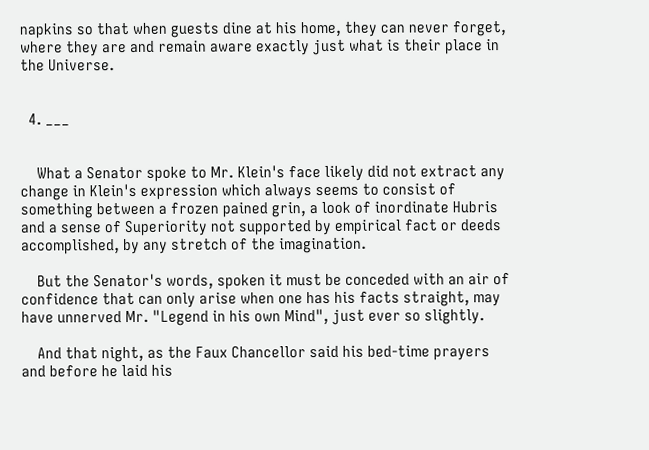napkins so that when guests dine at his home, they can never forget, where they are and remain aware exactly just what is their place in the Universe.


  4. ___


    What a Senator spoke to Mr. Klein's face likely did not extract any change in Klein's expression which always seems to consist of something between a frozen pained grin, a look of inordinate Hubris and a sense of Superiority not supported by empirical fact or deeds accomplished, by any stretch of the imagination.

    But the Senator's words, spoken it must be conceded with an air of confidence that can only arise when one has his facts straight, may have unnerved Mr. "Legend in his own Mind", just ever so slightly.

    And that night, as the Faux Chancellor said his bed-time prayers and before he laid his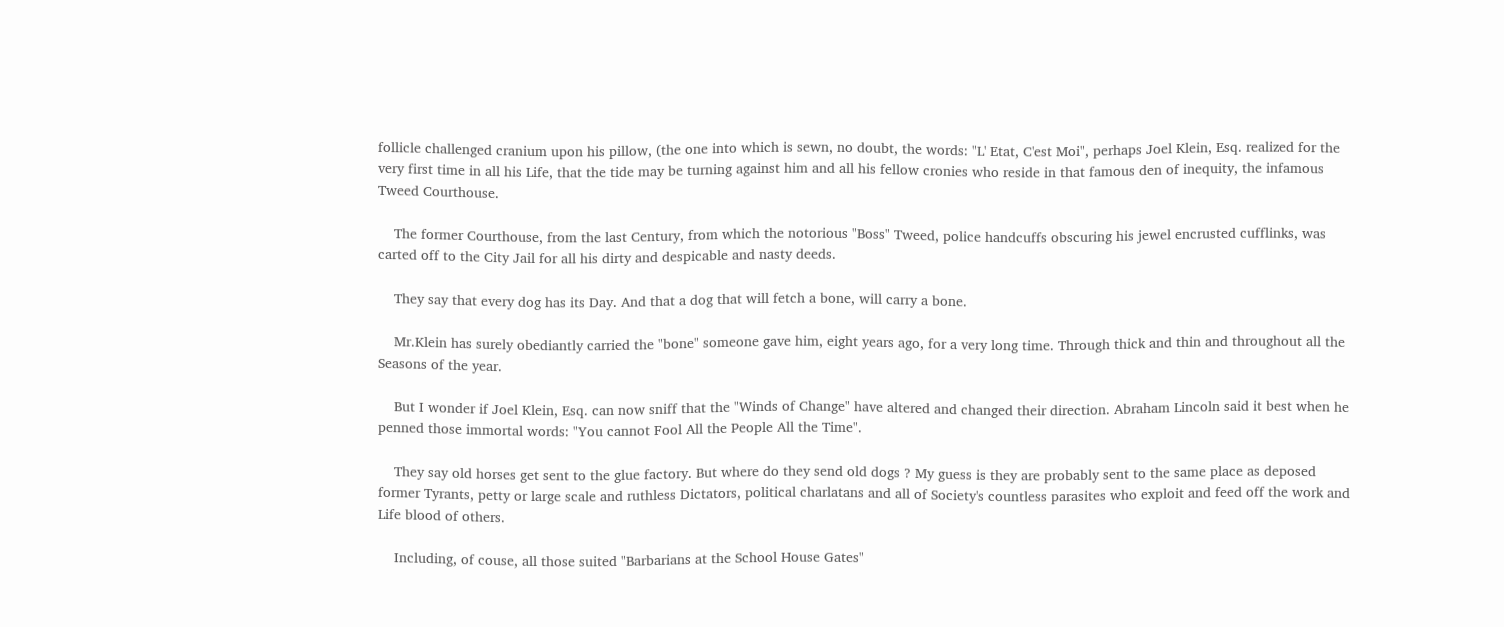follicle challenged cranium upon his pillow, (the one into which is sewn, no doubt, the words: "L' Etat, C'est Moi", perhaps Joel Klein, Esq. realized for the very first time in all his Life, that the tide may be turning against him and all his fellow cronies who reside in that famous den of inequity, the infamous Tweed Courthouse.

    The former Courthouse, from the last Century, from which the notorious "Boss" Tweed, police handcuffs obscuring his jewel encrusted cufflinks, was carted off to the City Jail for all his dirty and despicable and nasty deeds.

    They say that every dog has its Day. And that a dog that will fetch a bone, will carry a bone.

    Mr.Klein has surely obediantly carried the "bone" someone gave him, eight years ago, for a very long time. Through thick and thin and throughout all the Seasons of the year.

    But I wonder if Joel Klein, Esq. can now sniff that the "Winds of Change" have altered and changed their direction. Abraham Lincoln said it best when he penned those immortal words: "You cannot Fool All the People All the Time".

    They say old horses get sent to the glue factory. But where do they send old dogs ? My guess is they are probably sent to the same place as deposed former Tyrants, petty or large scale and ruthless Dictators, political charlatans and all of Society's countless parasites who exploit and feed off the work and Life blood of others.

    Including, of couse, all those suited "Barbarians at the School House Gates"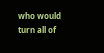who would turn all of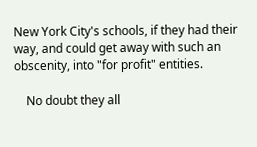New York City's schools, if they had their way, and could get away with such an obscenity, into "for profit" entities.

    No doubt they all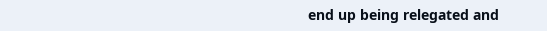end up being relegated and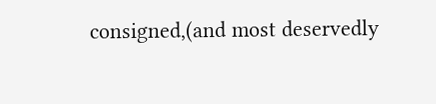consigned,(and most deservedly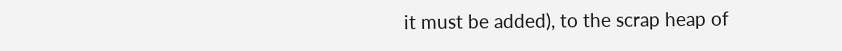it must be added), to the scrap heap of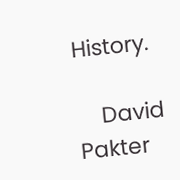History.

    David Pakter